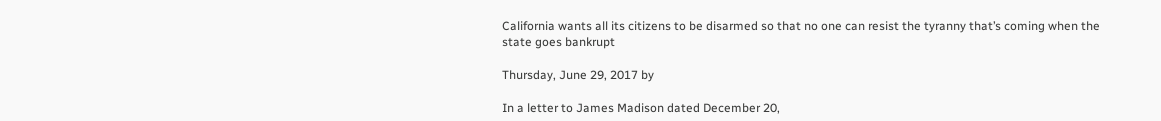California wants all its citizens to be disarmed so that no one can resist the tyranny that’s coming when the state goes bankrupt

Thursday, June 29, 2017 by

In a letter to James Madison dated December 20,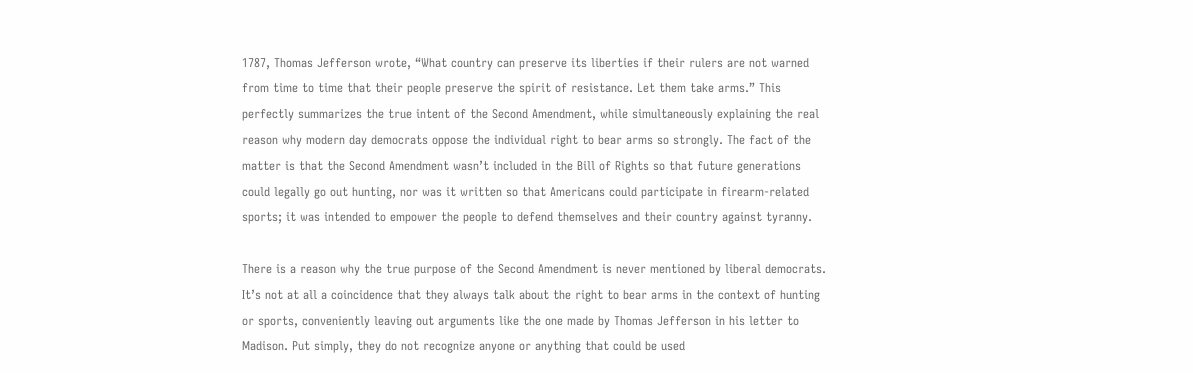1787, Thomas Jefferson wrote, “What country can preserve its liberties if their rulers are not warned from time to time that their people preserve the spirit of resistance. Let them take arms.” This perfectly summarizes the true intent of the Second Amendment, while simultaneously explaining the real reason why modern day democrats oppose the individual right to bear arms so strongly. The fact of the matter is that the Second Amendment wasn’t included in the Bill of Rights so that future generations could legally go out hunting, nor was it written so that Americans could participate in firearm-related sports; it was intended to empower the people to defend themselves and their country against tyranny.

There is a reason why the true purpose of the Second Amendment is never mentioned by liberal democrats. It’s not at all a coincidence that they always talk about the right to bear arms in the context of hunting or sports, conveniently leaving out arguments like the one made by Thomas Jefferson in his letter to Madison. Put simply, they do not recognize anyone or anything that could be used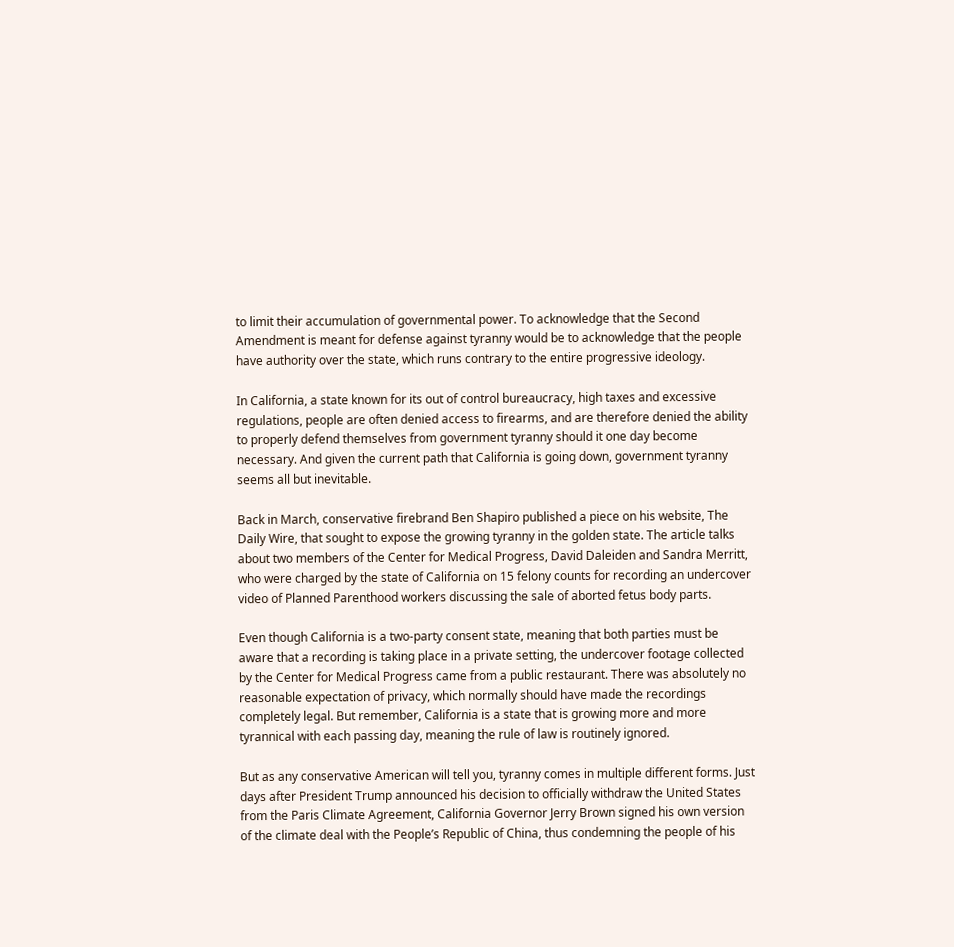to limit their accumulation of governmental power. To acknowledge that the Second Amendment is meant for defense against tyranny would be to acknowledge that the people have authority over the state, which runs contrary to the entire progressive ideology.

In California, a state known for its out of control bureaucracy, high taxes and excessive regulations, people are often denied access to firearms, and are therefore denied the ability to properly defend themselves from government tyranny should it one day become necessary. And given the current path that California is going down, government tyranny seems all but inevitable.

Back in March, conservative firebrand Ben Shapiro published a piece on his website, The Daily Wire, that sought to expose the growing tyranny in the golden state. The article talks about two members of the Center for Medical Progress, David Daleiden and Sandra Merritt, who were charged by the state of California on 15 felony counts for recording an undercover video of Planned Parenthood workers discussing the sale of aborted fetus body parts.

Even though California is a two-party consent state, meaning that both parties must be aware that a recording is taking place in a private setting, the undercover footage collected by the Center for Medical Progress came from a public restaurant. There was absolutely no reasonable expectation of privacy, which normally should have made the recordings completely legal. But remember, California is a state that is growing more and more tyrannical with each passing day, meaning the rule of law is routinely ignored.

But as any conservative American will tell you, tyranny comes in multiple different forms. Just days after President Trump announced his decision to officially withdraw the United States from the Paris Climate Agreement, California Governor Jerry Brown signed his own version of the climate deal with the People’s Republic of China, thus condemning the people of his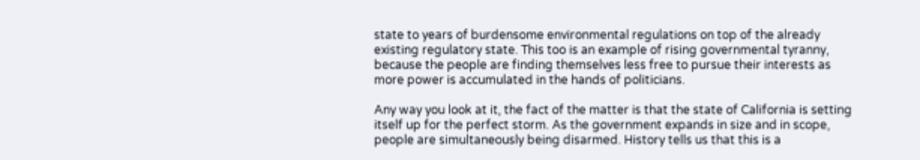state to years of burdensome environmental regulations on top of the already existing regulatory state. This too is an example of rising governmental tyranny, because the people are finding themselves less free to pursue their interests as more power is accumulated in the hands of politicians.

Any way you look at it, the fact of the matter is that the state of California is setting itself up for the perfect storm. As the government expands in size and in scope, people are simultaneously being disarmed. History tells us that this is a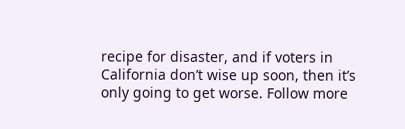recipe for disaster, and if voters in California don’t wise up soon, then it’s only going to get worse. Follow more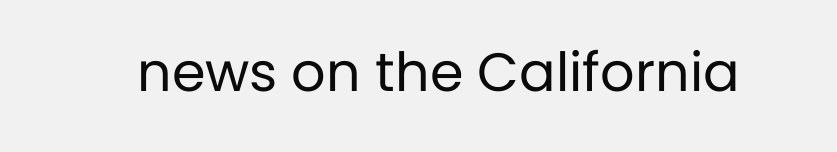news on the California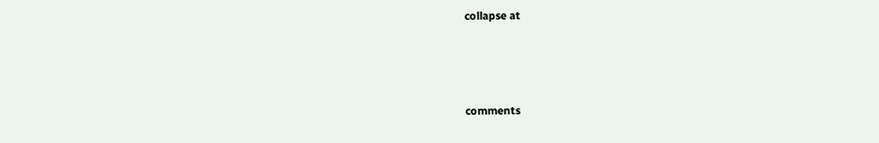collapse at



comments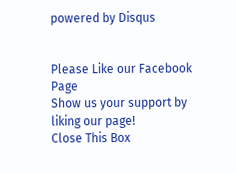powered by Disqus


Please Like our Facebook Page
Show us your support by liking our page!
Close This Box